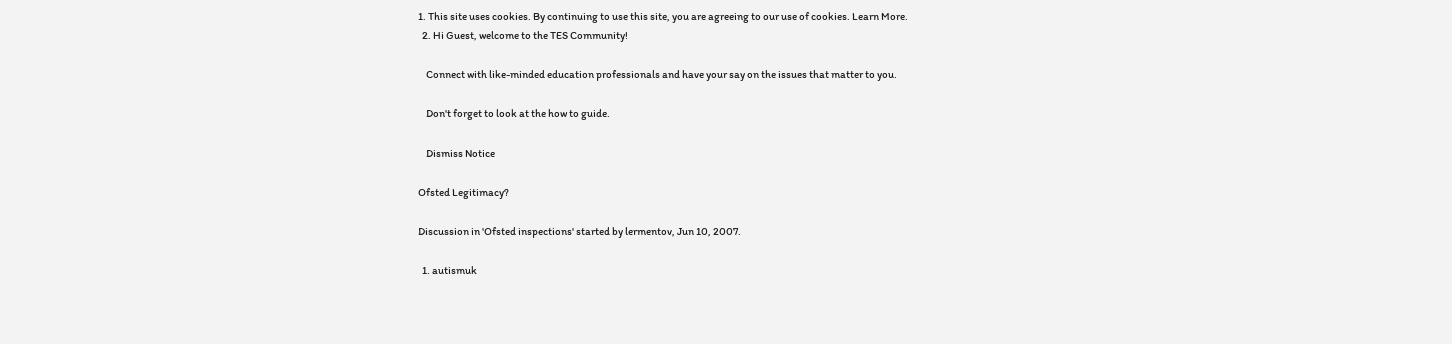1. This site uses cookies. By continuing to use this site, you are agreeing to our use of cookies. Learn More.
  2. Hi Guest, welcome to the TES Community!

    Connect with like-minded education professionals and have your say on the issues that matter to you.

    Don't forget to look at the how to guide.

    Dismiss Notice

Ofsted Legitimacy?

Discussion in 'Ofsted inspections' started by lermentov, Jun 10, 2007.

  1. autismuk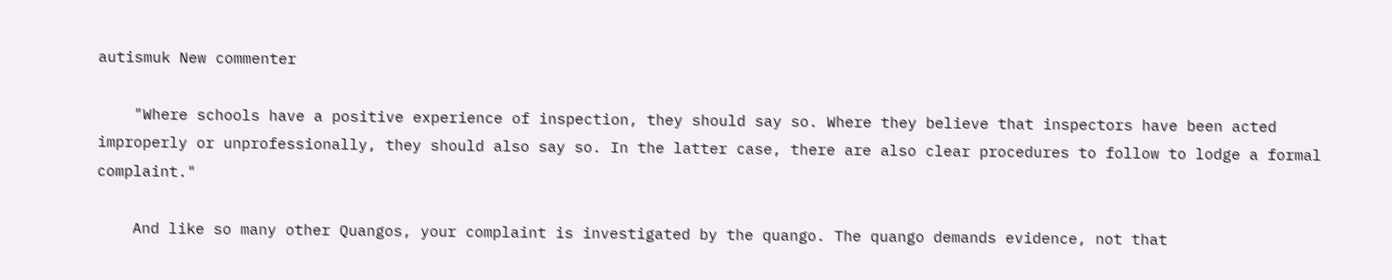autismuk New commenter

    "Where schools have a positive experience of inspection, they should say so. Where they believe that inspectors have been acted improperly or unprofessionally, they should also say so. In the latter case, there are also clear procedures to follow to lodge a formal complaint."

    And like so many other Quangos, your complaint is investigated by the quango. The quango demands evidence, not that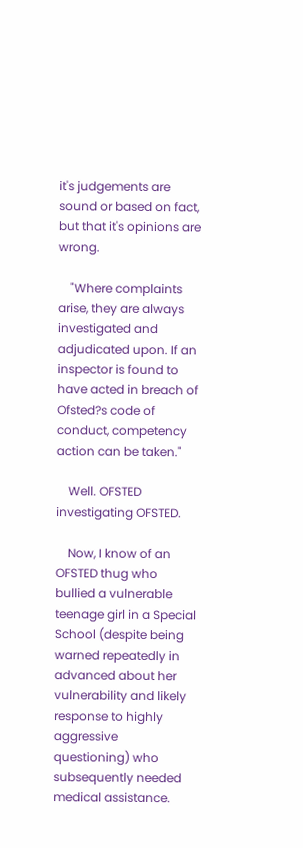it's judgements are sound or based on fact, but that it's opinions are wrong.

    "Where complaints arise, they are always investigated and adjudicated upon. If an inspector is found to have acted in breach of Ofsted?s code of conduct, competency action can be taken."

    Well. OFSTED investigating OFSTED.

    Now, I know of an OFSTED thug who bullied a vulnerable teenage girl in a Special School (despite being warned repeatedly in advanced about her vulnerability and likely response to highly aggressive questioning) who subsequently needed medical assistance.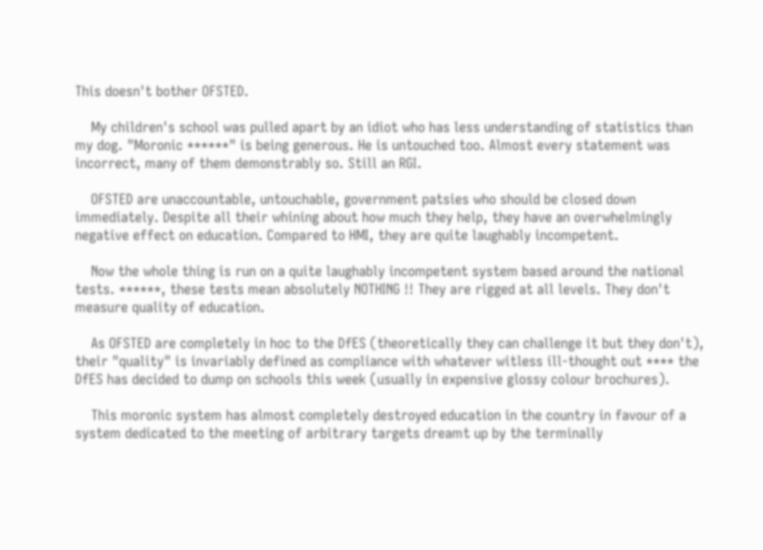This doesn't bother OFSTED.

    My children's school was pulled apart by an idiot who has less understanding of statistics than my dog. "Moronic ******" is being generous. He is untouched too. Almost every statement was incorrect, many of them demonstrably so. Still an RGI.

    OFSTED are unaccountable, untouchable, government patsies who should be closed down immediately. Despite all their whining about how much they help, they have an overwhelmingly negative effect on education. Compared to HMI, they are quite laughably incompetent.

    Now the whole thing is run on a quite laughably incompetent system based around the national tests. ******, these tests mean absolutely NOTHING !! They are rigged at all levels. They don't measure quality of education.

    As OFSTED are completely in hoc to the DfES (theoretically they can challenge it but they don't), their "quality" is invariably defined as compliance with whatever witless ill-thought out **** the DfES has decided to dump on schools this week (usually in expensive glossy colour brochures).

    This moronic system has almost completely destroyed education in the country in favour of a system dedicated to the meeting of arbitrary targets dreamt up by the terminally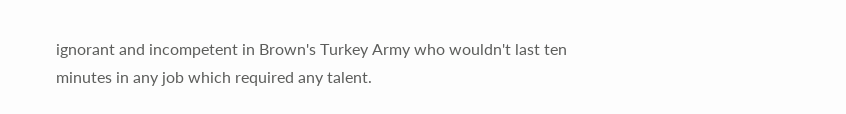ignorant and incompetent in Brown's Turkey Army who wouldn't last ten minutes in any job which required any talent.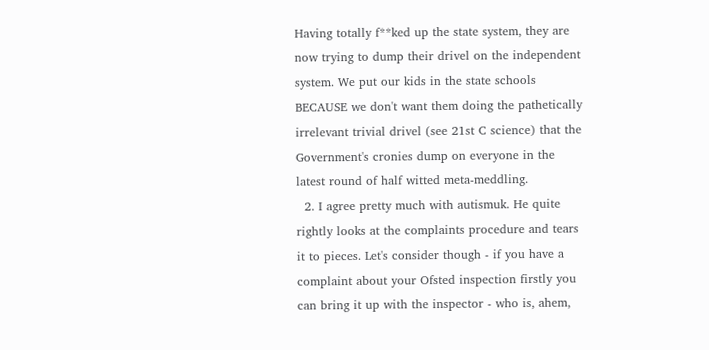Having totally f**ked up the state system, they are now trying to dump their drivel on the independent system. We put our kids in the state schools BECAUSE we don't want them doing the pathetically irrelevant trivial drivel (see 21st C science) that the Government's cronies dump on everyone in the latest round of half witted meta-meddling.
  2. I agree pretty much with autismuk. He quite rightly looks at the complaints procedure and tears it to pieces. Let's consider though - if you have a complaint about your Ofsted inspection firstly you can bring it up with the inspector - who is, ahem,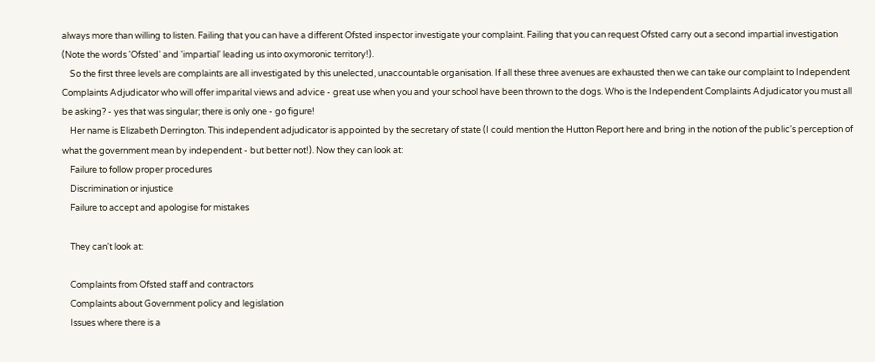always more than willing to listen. Failing that you can have a different Ofsted inspector investigate your complaint. Failing that you can request Ofsted carry out a second impartial investigation (Note the words 'Ofsted' and 'impartial' leading us into oxymoronic territory!).
    So the first three levels are complaints are all investigated by this unelected, unaccountable organisation. If all these three avenues are exhausted then we can take our complaint to Independent Complaints Adjudicator who will offer imparital views and advice - great use when you and your school have been thrown to the dogs. Who is the Independent Complaints Adjudicator you must all be asking? - yes that was singular; there is only one - go figure!
    Her name is Elizabeth Derrington. This independent adjudicator is appointed by the secretary of state (I could mention the Hutton Report here and bring in the notion of the public's perception of what the government mean by independent - but better not!). Now they can look at:
    Failure to follow proper procedures
    Discrimination or injustice
    Failure to accept and apologise for mistakes

    They can't look at:

    Complaints from Ofsted staff and contractors
    Complaints about Government policy and legislation
    Issues where there is a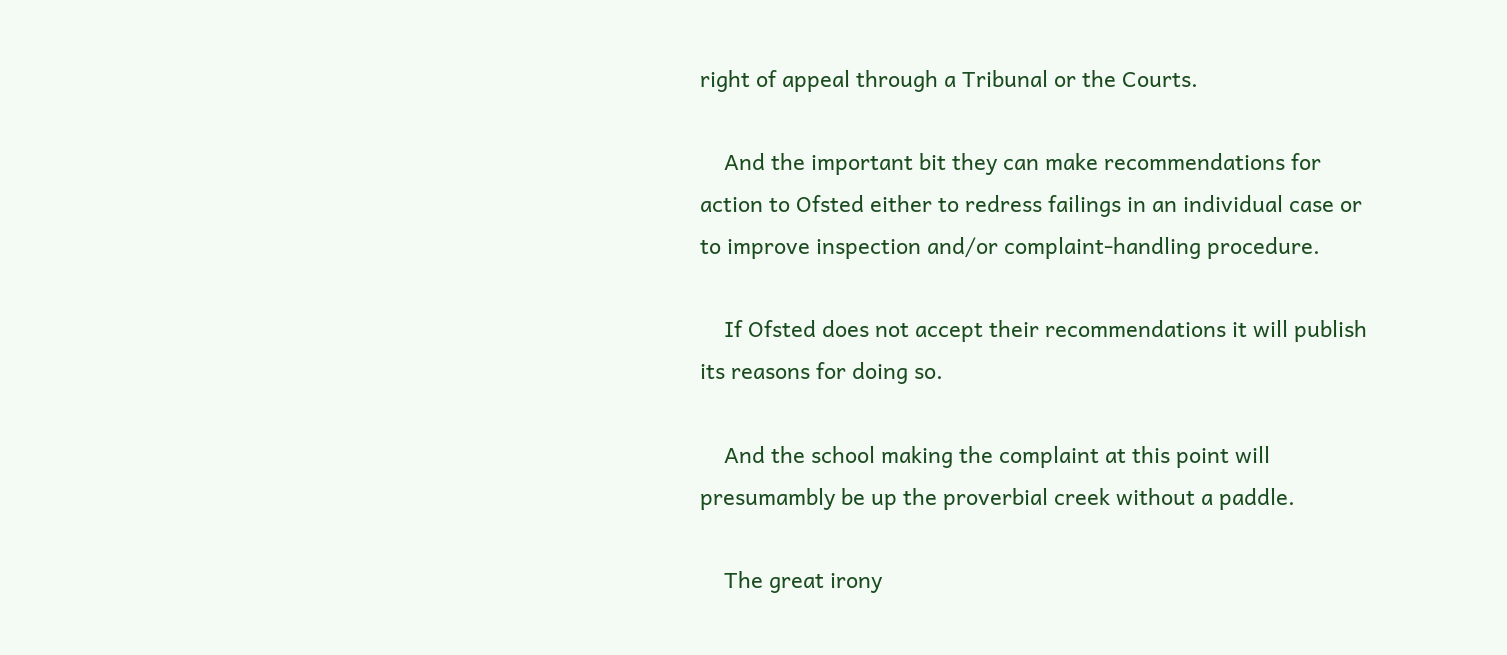right of appeal through a Tribunal or the Courts.

    And the important bit they can make recommendations for action to Ofsted either to redress failings in an individual case or to improve inspection and/or complaint-handling procedure.

    If Ofsted does not accept their recommendations it will publish its reasons for doing so.

    And the school making the complaint at this point will presumambly be up the proverbial creek without a paddle.

    The great irony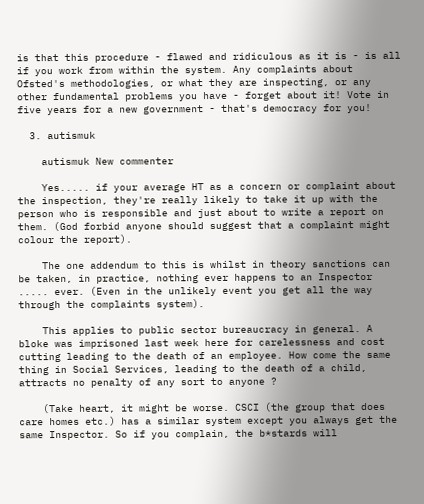is that this procedure - flawed and ridiculous as it is - is all if you work from within the system. Any complaints about Ofsted's methodologies, or what they are inspecting, or any other fundamental problems you have - forget about it! Vote in five years for a new government - that's democracy for you!

  3. autismuk

    autismuk New commenter

    Yes..... if your average HT as a concern or complaint about the inspection, they're really likely to take it up with the person who is responsible and just about to write a report on them. (God forbid anyone should suggest that a complaint might colour the report).

    The one addendum to this is whilst in theory sanctions can be taken, in practice, nothing ever happens to an Inspector ..... ever. (Even in the unlikely event you get all the way through the complaints system).

    This applies to public sector bureaucracy in general. A bloke was imprisoned last week here for carelessness and cost cutting leading to the death of an employee. How come the same thing in Social Services, leading to the death of a child, attracts no penalty of any sort to anyone ?

    (Take heart, it might be worse. CSCI (the group that does care homes etc.) has a similar system except you always get the same Inspector. So if you complain, the b*stards will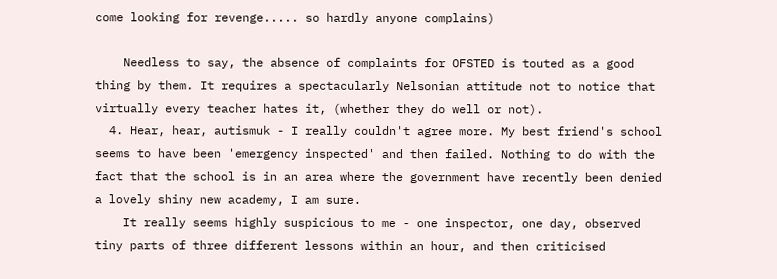come looking for revenge..... so hardly anyone complains)

    Needless to say, the absence of complaints for OFSTED is touted as a good thing by them. It requires a spectacularly Nelsonian attitude not to notice that virtually every teacher hates it, (whether they do well or not).
  4. Hear, hear, autismuk - I really couldn't agree more. My best friend's school seems to have been 'emergency inspected' and then failed. Nothing to do with the fact that the school is in an area where the government have recently been denied a lovely shiny new academy, I am sure.
    It really seems highly suspicious to me - one inspector, one day, observed tiny parts of three different lessons within an hour, and then criticised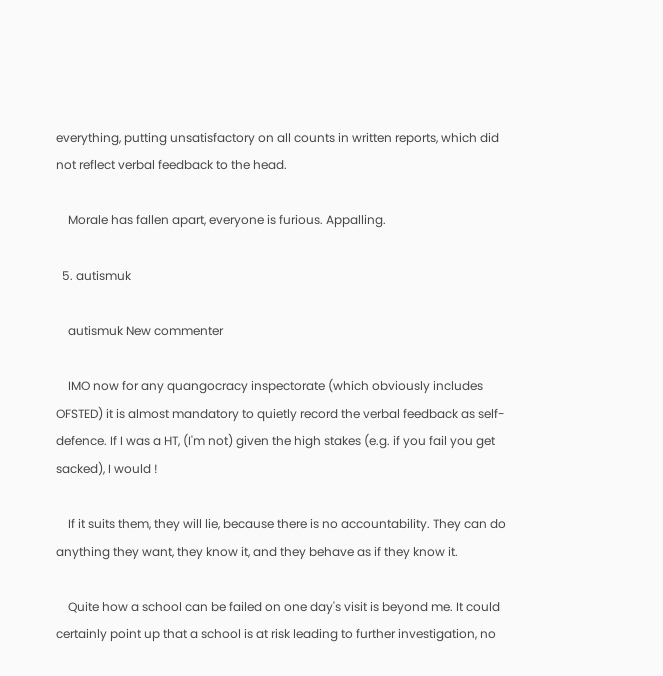everything, putting unsatisfactory on all counts in written reports, which did not reflect verbal feedback to the head.

    Morale has fallen apart, everyone is furious. Appalling.

  5. autismuk

    autismuk New commenter

    IMO now for any quangocracy inspectorate (which obviously includes OFSTED) it is almost mandatory to quietly record the verbal feedback as self-defence. If I was a HT, (I'm not) given the high stakes (e.g. if you fail you get sacked), I would !

    If it suits them, they will lie, because there is no accountability. They can do anything they want, they know it, and they behave as if they know it.

    Quite how a school can be failed on one day's visit is beyond me. It could certainly point up that a school is at risk leading to further investigation, no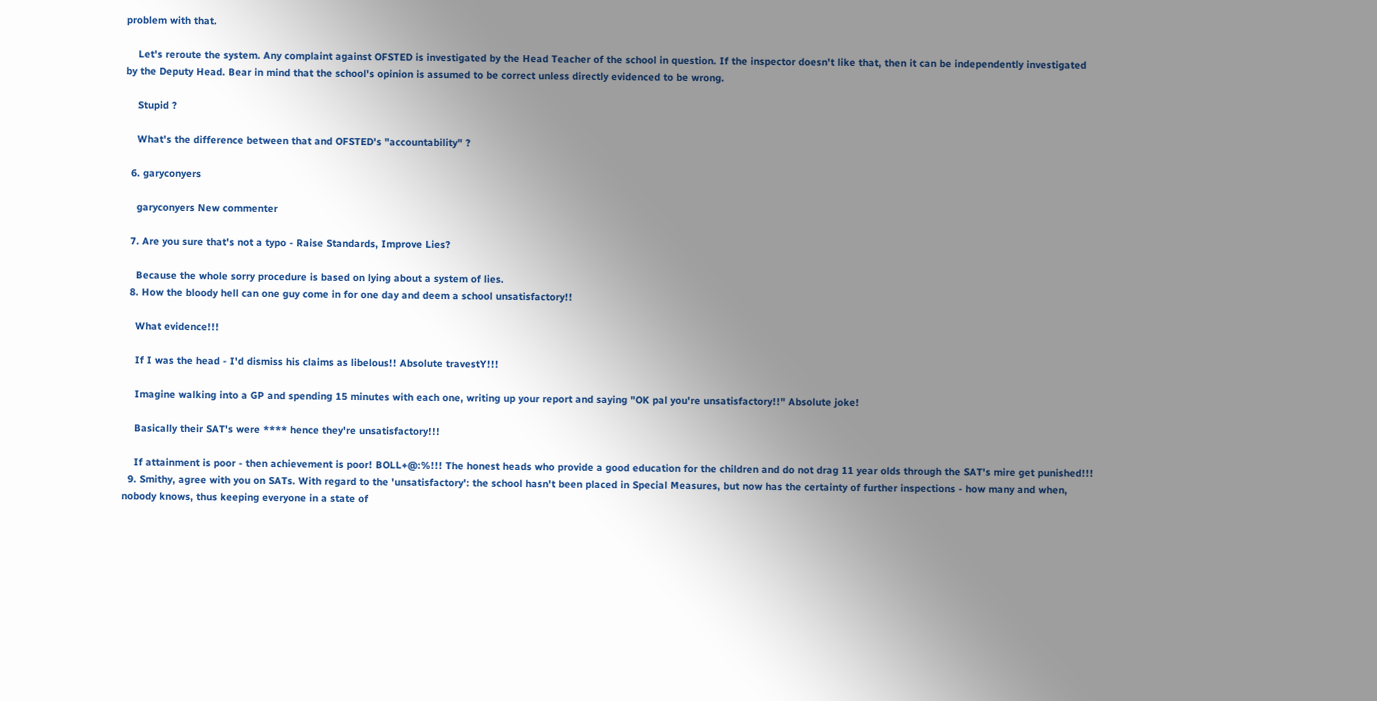problem with that.

    Let's reroute the system. Any complaint against OFSTED is investigated by the Head Teacher of the school in question. If the inspector doesn't like that, then it can be independently investigated by the Deputy Head. Bear in mind that the school's opinion is assumed to be correct unless directly evidenced to be wrong.

    Stupid ?

    What's the difference between that and OFSTED's "accountability" ?

  6. garyconyers

    garyconyers New commenter

  7. Are you sure that's not a typo - Raise Standards, Improve Lies?

    Because the whole sorry procedure is based on lying about a system of lies.
  8. How the bloody hell can one guy come in for one day and deem a school unsatisfactory!!

    What evidence!!!

    If I was the head - I'd dismiss his claims as libelous!! Absolute travestY!!!

    Imagine walking into a GP and spending 15 minutes with each one, writing up your report and saying "OK pal you're unsatisfactory!!" Absolute joke!

    Basically their SAT's were **** hence they're unsatisfactory!!!

    If attainment is poor - then achievement is poor! BOLL+@:%!!! The honest heads who provide a good education for the children and do not drag 11 year olds through the SAT's mire get punished!!!
  9. Smithy, agree with you on SATs. With regard to the 'unsatisfactory': the school hasn't been placed in Special Measures, but now has the certainty of further inspections - how many and when, nobody knows, thus keeping everyone in a state of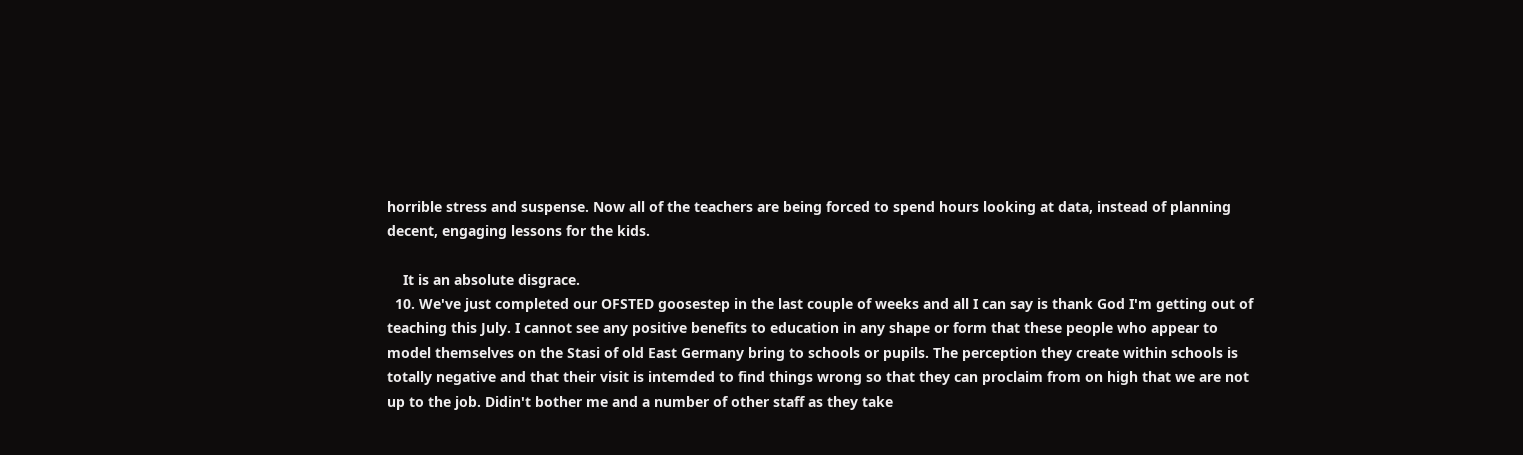horrible stress and suspense. Now all of the teachers are being forced to spend hours looking at data, instead of planning decent, engaging lessons for the kids.

    It is an absolute disgrace.
  10. We've just completed our OFSTED goosestep in the last couple of weeks and all I can say is thank God I'm getting out of teaching this July. I cannot see any positive benefits to education in any shape or form that these people who appear to model themselves on the Stasi of old East Germany bring to schools or pupils. The perception they create within schools is totally negative and that their visit is intemded to find things wrong so that they can proclaim from on high that we are not up to the job. Didin't bother me and a number of other staff as they take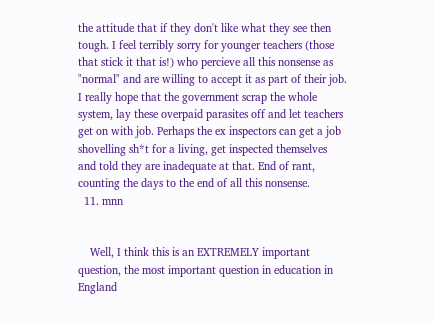the attitude that if they don't like what they see then tough. I feel terribly sorry for younger teachers (those that stick it that is!) who percieve all this nonsense as "normal" and are willing to accept it as part of their job. I really hope that the government scrap the whole system, lay these overpaid parasites off and let teachers get on with job. Perhaps the ex inspectors can get a job shovelling sh*t for a living, get inspected themselves and told they are inadequate at that. End of rant, counting the days to the end of all this nonsense.
  11. mnn


    Well, I think this is an EXTREMELY important question, the most important question in education in England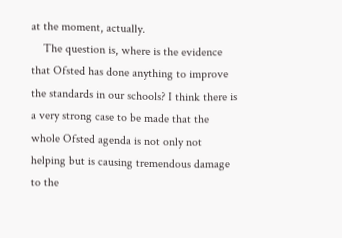at the moment, actually.
    The question is, where is the evidence that Ofsted has done anything to improve the standards in our schools? I think there is a very strong case to be made that the whole Ofsted agenda is not only not helping but is causing tremendous damage to the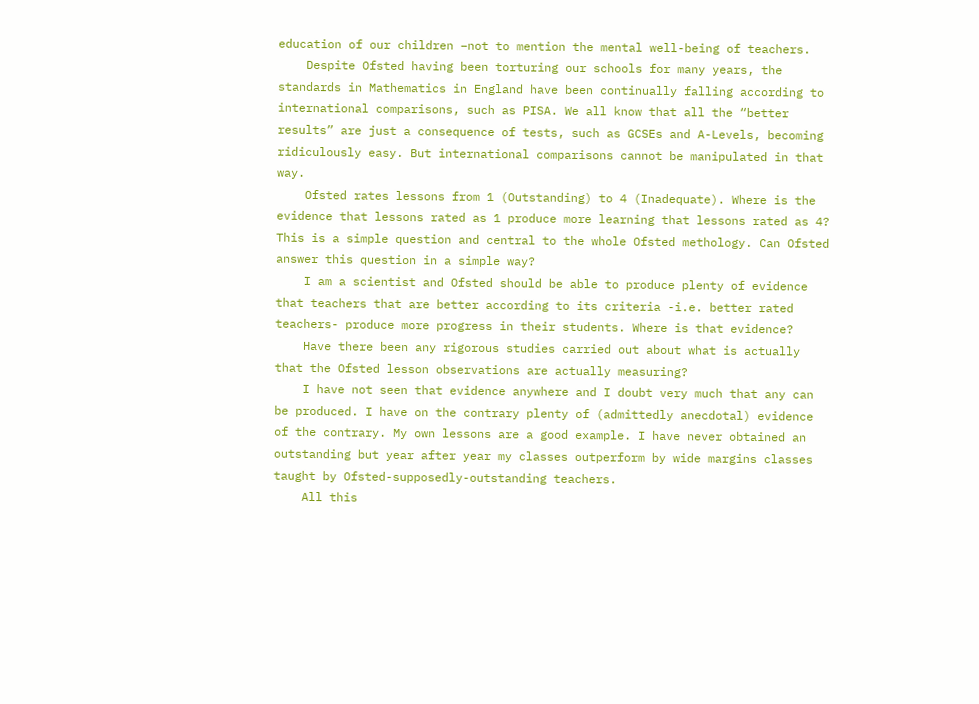education of our children –not to mention the mental well-being of teachers.
    Despite Ofsted having been torturing our schools for many years, the standards in Mathematics in England have been continually falling according to international comparisons, such as PISA. We all know that all the “better results” are just a consequence of tests, such as GCSEs and A-Levels, becoming ridiculously easy. But international comparisons cannot be manipulated in that way.
    Ofsted rates lessons from 1 (Outstanding) to 4 (Inadequate). Where is the evidence that lessons rated as 1 produce more learning that lessons rated as 4? This is a simple question and central to the whole Ofsted methology. Can Ofsted answer this question in a simple way?
    I am a scientist and Ofsted should be able to produce plenty of evidence that teachers that are better according to its criteria -i.e. better rated teachers- produce more progress in their students. Where is that evidence?
    Have there been any rigorous studies carried out about what is actually that the Ofsted lesson observations are actually measuring?
    I have not seen that evidence anywhere and I doubt very much that any can be produced. I have on the contrary plenty of (admittedly anecdotal) evidence of the contrary. My own lessons are a good example. I have never obtained an outstanding but year after year my classes outperform by wide margins classes taught by Ofsted-supposedly-outstanding teachers.
    All this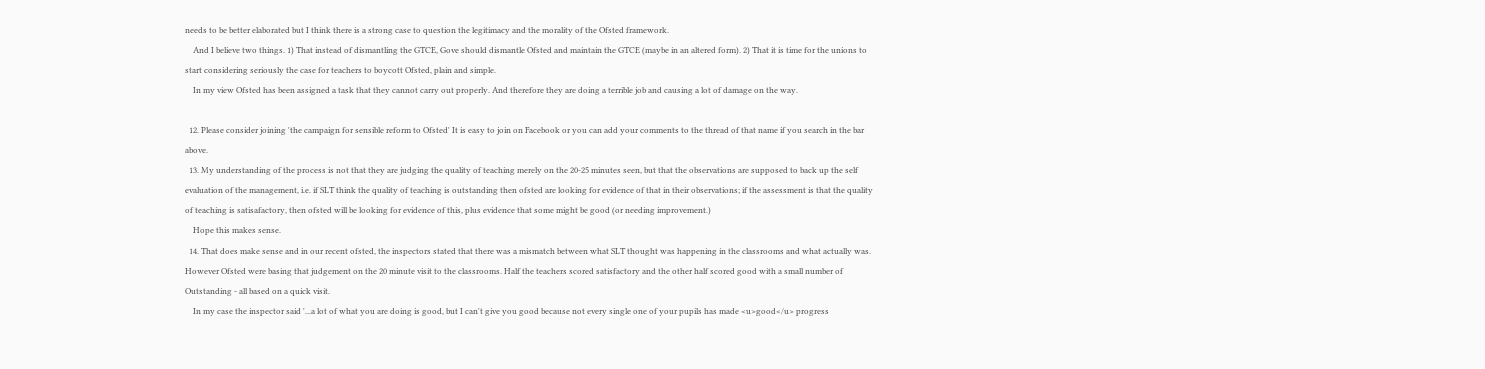needs to be better elaborated but I think there is a strong case to question the legitimacy and the morality of the Ofsted framework.
    And I believe two things. 1) That instead of dismantling the GTCE, Gove should dismantle Ofsted and maintain the GTCE (maybe in an altered form). 2) That it is time for the unions to start considering seriously the case for teachers to boycott Ofsted, plain and simple.
    In my view Ofsted has been assigned a task that they cannot carry out properly. And therefore they are doing a terrible job and causing a lot of damage on the way.

  12. Please consider joining 'the campaign for sensible reform to Ofsted' It is easy to join on Facebook or you can add your comments to the thread of that name if you search in the bar above.
  13. My understanding of the process is not that they are judging the quality of teaching merely on the 20-25 minutes seen, but that the observations are supposed to back up the self evaluation of the management, i.e. if SLT think the quality of teaching is outstanding then ofsted are looking for evidence of that in their observations; if the assessment is that the quality of teaching is satisafactory, then ofsted will be looking for evidence of this, plus evidence that some might be good (or needing improvement.)
    Hope this makes sense.
  14. That does make sense and in our recent ofsted, the inspectors stated that there was a mismatch between what SLT thought was happening in the classrooms and what actually was. However Ofsted were basing that judgement on the 20 minute visit to the classrooms. Half the teachers scored satisfactory and the other half scored good with a small number of Outstanding - all based on a quick visit.
    In my case the inspector said '...a lot of what you are doing is good, but I can't give you good because not every single one of your pupils has made <u>good</u> progress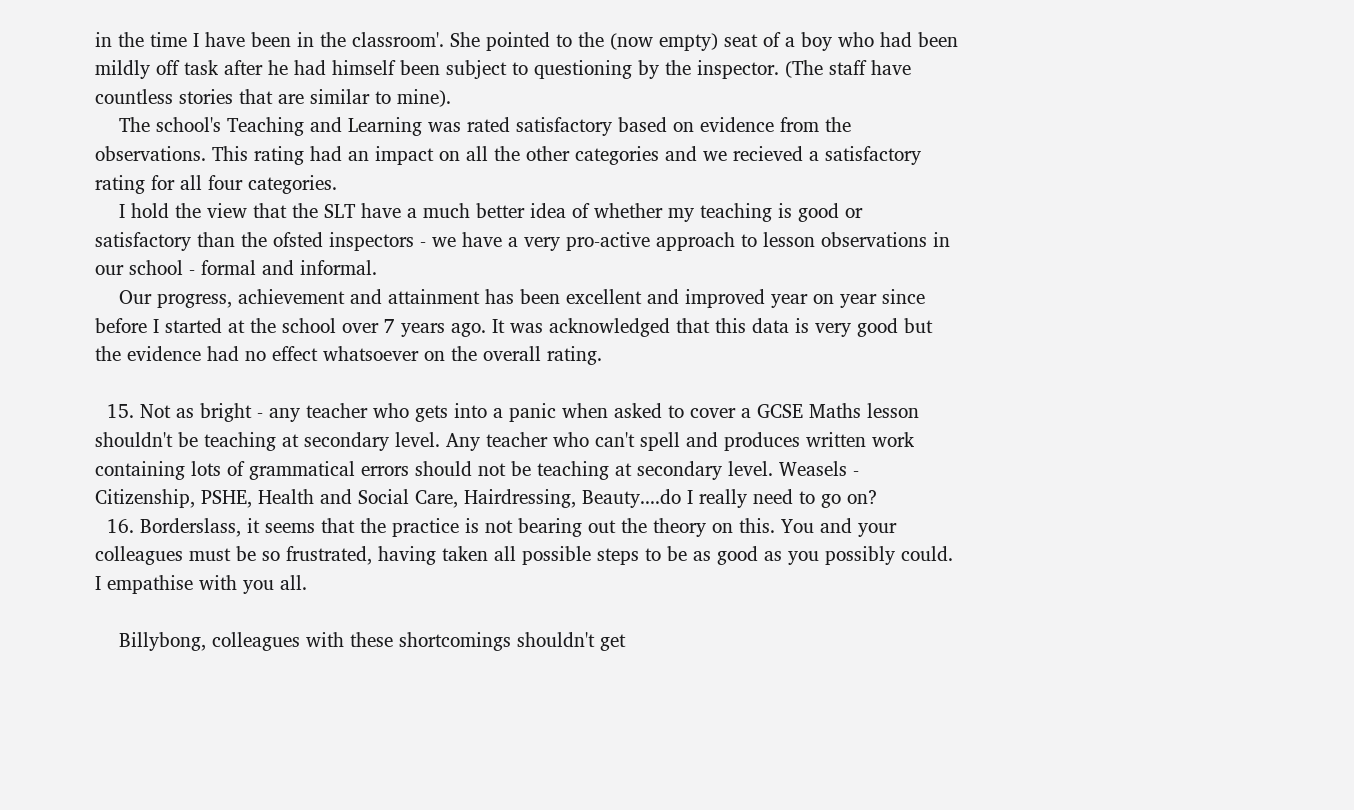in the time I have been in the classroom'. She pointed to the (now empty) seat of a boy who had been mildly off task after he had himself been subject to questioning by the inspector. (The staff have countless stories that are similar to mine).
    The school's Teaching and Learning was rated satisfactory based on evidence from the observations. This rating had an impact on all the other categories and we recieved a satisfactory rating for all four categories.
    I hold the view that the SLT have a much better idea of whether my teaching is good or satisfactory than the ofsted inspectors - we have a very pro-active approach to lesson observations in our school - formal and informal.
    Our progress, achievement and attainment has been excellent and improved year on year since before I started at the school over 7 years ago. It was acknowledged that this data is very good but the evidence had no effect whatsoever on the overall rating.

  15. Not as bright - any teacher who gets into a panic when asked to cover a GCSE Maths lesson shouldn't be teaching at secondary level. Any teacher who can't spell and produces written work containing lots of grammatical errors should not be teaching at secondary level. Weasels - Citizenship, PSHE, Health and Social Care, Hairdressing, Beauty....do I really need to go on?
  16. Borderslass, it seems that the practice is not bearing out the theory on this. You and your colleagues must be so frustrated, having taken all possible steps to be as good as you possibly could. I empathise with you all.

    Billybong, colleagues with these shortcomings shouldn't get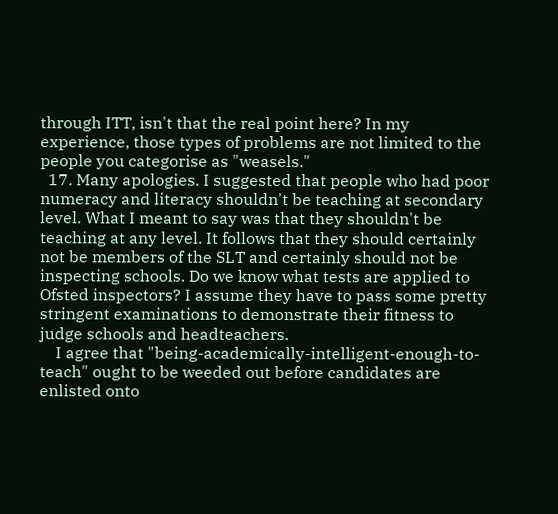through ITT, isn't that the real point here? In my experience, those types of problems are not limited to the people you categorise as "weasels."
  17. Many apologies. I suggested that people who had poor numeracy and literacy shouldn't be teaching at secondary level. What I meant to say was that they shouldn't be teaching at any level. It follows that they should certainly not be members of the SLT and certainly should not be inspecting schools. Do we know what tests are applied to Ofsted inspectors? I assume they have to pass some pretty stringent examinations to demonstrate their fitness to judge schools and headteachers.
    I agree that "being-academically-intelligent-enough-to-teach" ought to be weeded out before candidates are enlisted onto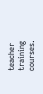teacher training courses.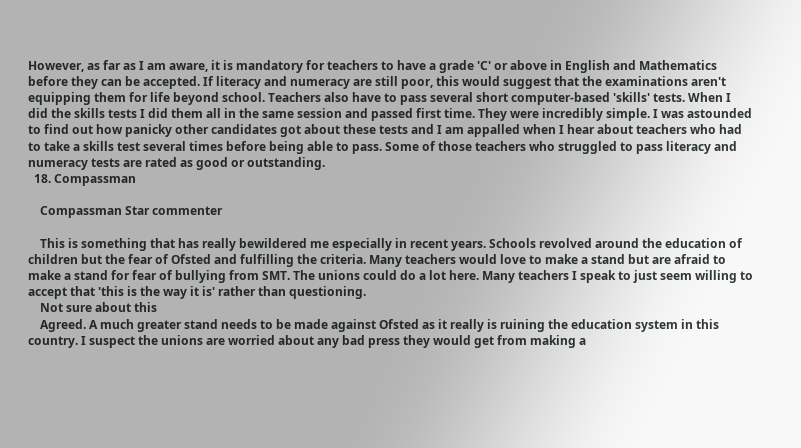However, as far as I am aware, it is mandatory for teachers to have a grade 'C' or above in English and Mathematics before they can be accepted. If literacy and numeracy are still poor, this would suggest that the examinations aren't equipping them for life beyond school. Teachers also have to pass several short computer-based 'skills' tests. When I did the skills tests I did them all in the same session and passed first time. They were incredibly simple. I was astounded to find out how panicky other candidates got about these tests and I am appalled when I hear about teachers who had to take a skills test several times before being able to pass. Some of those teachers who struggled to pass literacy and numeracy tests are rated as good or outstanding.
  18. Compassman

    Compassman Star commenter

    This is something that has really bewildered me especially in recent years. Schools revolved around the education of children but the fear of Ofsted and fulfilling the criteria. Many teachers would love to make a stand but are afraid to make a stand for fear of bullying from SMT. The unions could do a lot here. Many teachers I speak to just seem willing to accept that 'this is the way it is' rather than questioning.
    Not sure about this
    Agreed. A much greater stand needs to be made against Ofsted as it really is ruining the education system in this country. I suspect the unions are worried about any bad press they would get from making a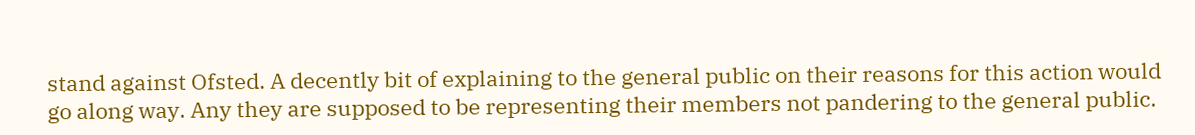stand against Ofsted. A decently bit of explaining to the general public on their reasons for this action would go along way. Any they are supposed to be representing their members not pandering to the general public.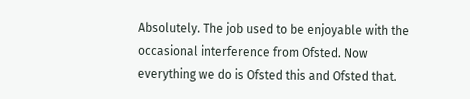Absolutely. The job used to be enjoyable with the occasional interference from Ofsted. Now everything we do is Ofsted this and Ofsted that.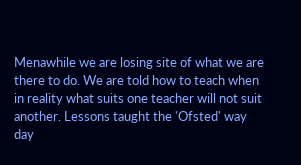Menawhile we are losing site of what we are there to do. We are told how to teach when in reality what suits one teacher will not suit another. Lessons taught the 'Ofsted' way day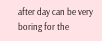after day can be very boring for the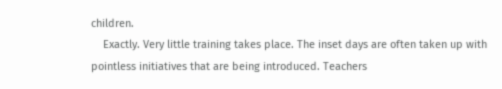children.
    Exactly. Very little training takes place. The inset days are often taken up with pointless initiatives that are being introduced. Teachers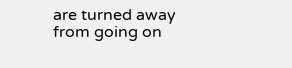are turned away from going on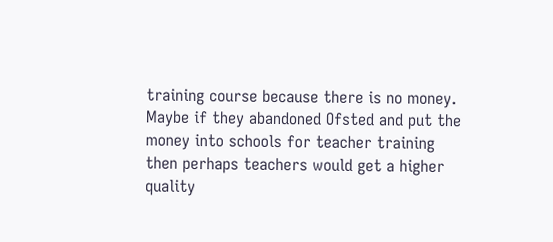training course because there is no money. Maybe if they abandoned Ofsted and put the money into schools for teacher training then perhaps teachers would get a higher quality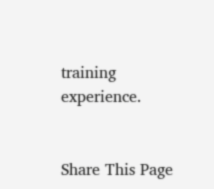training experience.


Share This Page